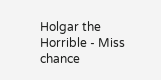Holgar the Horrible - Miss chance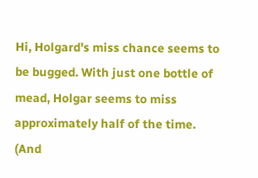Hi, Holgard's miss chance seems to be bugged. With just one bottle of mead, Holgar seems to miss approximately half of the time. (And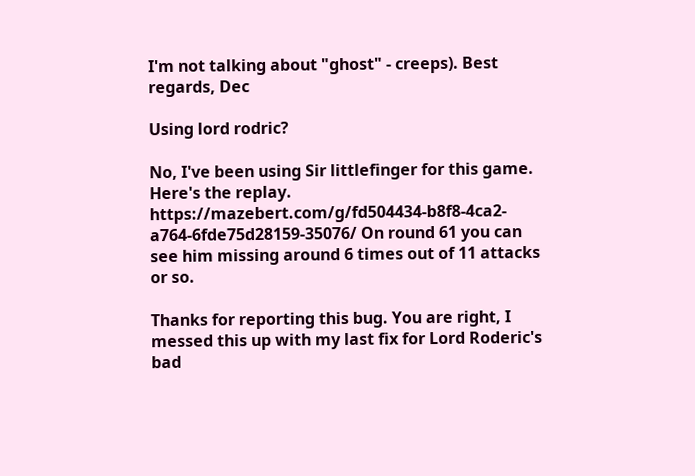I'm not talking about "ghost" - creeps). Best regards, Dec

Using lord rodric?

No, I've been using Sir littlefinger for this game. Here's the replay. https://mazebert.com/g/fd504434-b8f8-4ca2-a764-6fde75d28159-35076/ On round 61 you can see him missing around 6 times out of 11 attacks or so.

Thanks for reporting this bug. You are right, I messed this up with my last fix for Lord Roderic's bad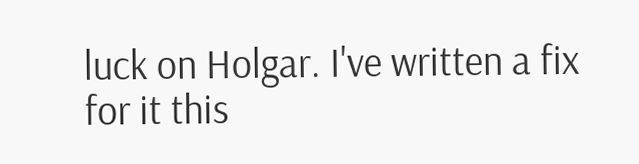luck on Holgar. I've written a fix for it this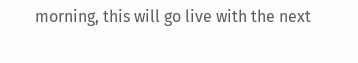morning, this will go live with the next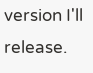version I'll release.